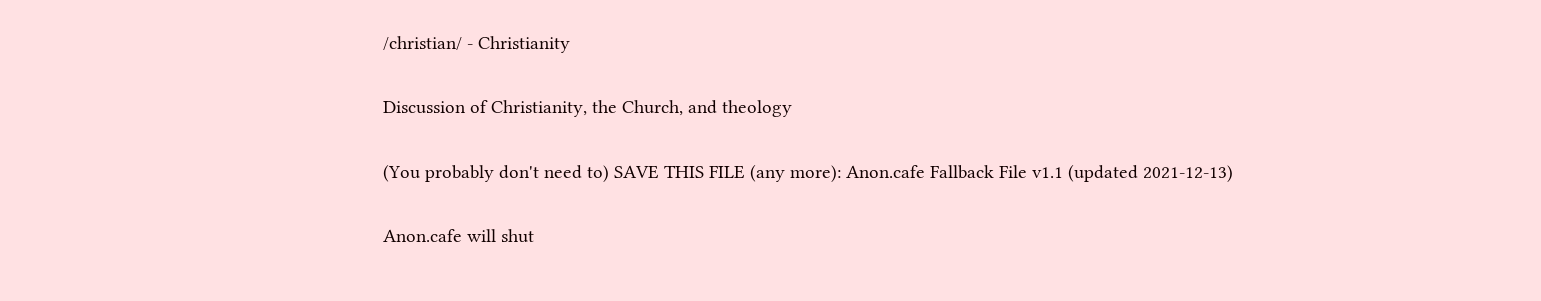/christian/ - Christianity

Discussion of Christianity, the Church, and theology

(You probably don't need to) SAVE THIS FILE (any more): Anon.cafe Fallback File v1.1 (updated 2021-12-13)

Anon.cafe will shut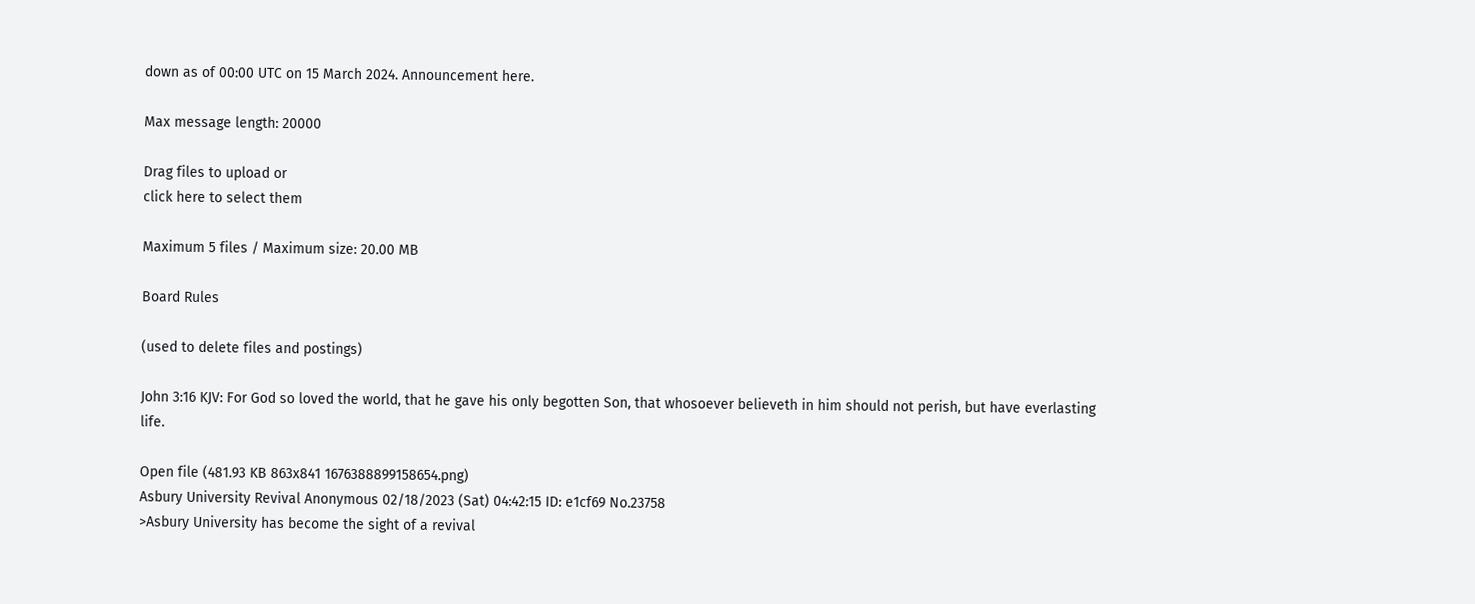down as of 00:00 UTC on 15 March 2024. Announcement here.

Max message length: 20000

Drag files to upload or
click here to select them

Maximum 5 files / Maximum size: 20.00 MB

Board Rules

(used to delete files and postings)

John 3:16 KJV: For God so loved the world, that he gave his only begotten Son, that whosoever believeth in him should not perish, but have everlasting life.

Open file (481.93 KB 863x841 1676388899158654.png)
Asbury University Revival Anonymous 02/18/2023 (Sat) 04:42:15 ID: e1cf69 No.23758
>Asbury University has become the sight of a revival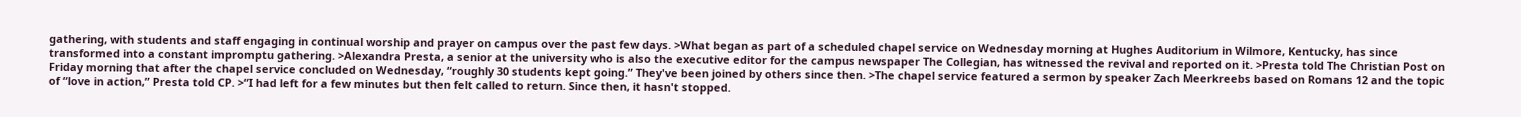gathering, with students and staff engaging in continual worship and prayer on campus over the past few days. >What began as part of a scheduled chapel service on Wednesday morning at Hughes Auditorium in Wilmore, Kentucky, has since transformed into a constant impromptu gathering. >Alexandra Presta, a senior at the university who is also the executive editor for the campus newspaper The Collegian, has witnessed the revival and reported on it. >Presta told The Christian Post on Friday morning that after the chapel service concluded on Wednesday, “roughly 30 students kept going.” They've been joined by others since then. >The chapel service featured a sermon by speaker Zach Meerkreebs based on Romans 12 and the topic of “love in action,” Presta told CP. >“I had left for a few minutes but then felt called to return. Since then, it hasn't stopped.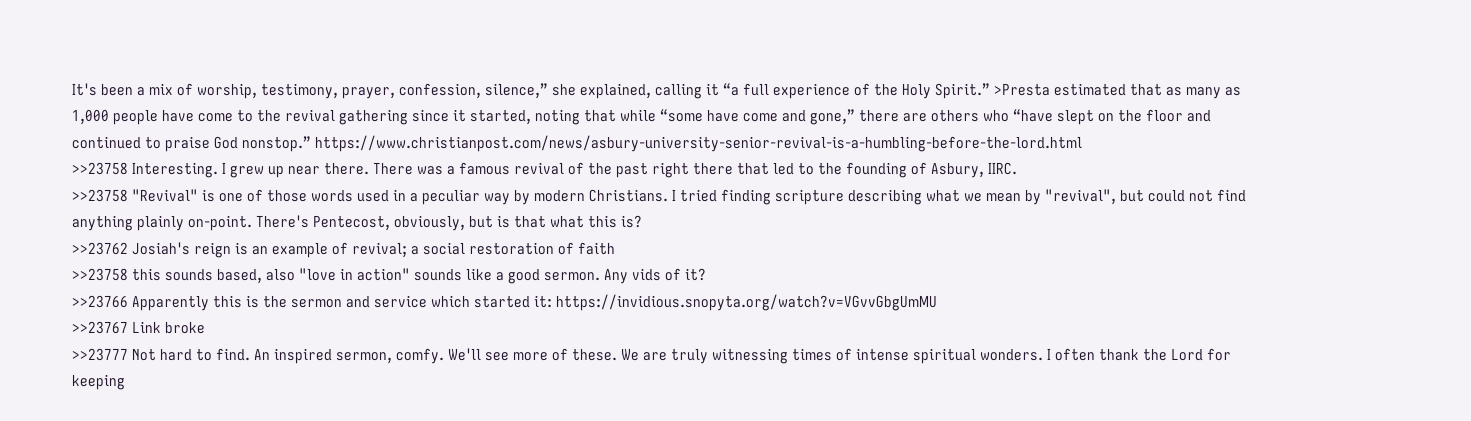It's been a mix of worship, testimony, prayer, confession, silence,” she explained, calling it “a full experience of the Holy Spirit.” >Presta estimated that as many as 1,000 people have come to the revival gathering since it started, noting that while “some have come and gone,” there are others who “have slept on the floor and continued to praise God nonstop.” https://www.christianpost.com/news/asbury-university-senior-revival-is-a-humbling-before-the-lord.html
>>23758 Interesting. I grew up near there. There was a famous revival of the past right there that led to the founding of Asbury, IIRC.
>>23758 "Revival" is one of those words used in a peculiar way by modern Christians. I tried finding scripture describing what we mean by "revival", but could not find anything plainly on-point. There's Pentecost, obviously, but is that what this is?
>>23762 Josiah's reign is an example of revival; a social restoration of faith
>>23758 this sounds based, also "love in action" sounds like a good sermon. Any vids of it?
>>23766 Apparently this is the sermon and service which started it: https://invidious.snopyta.org/watch?v=VGvvGbgUmMU
>>23767 Link broke
>>23777 Not hard to find. An inspired sermon, comfy. We'll see more of these. We are truly witnessing times of intense spiritual wonders. I often thank the Lord for keeping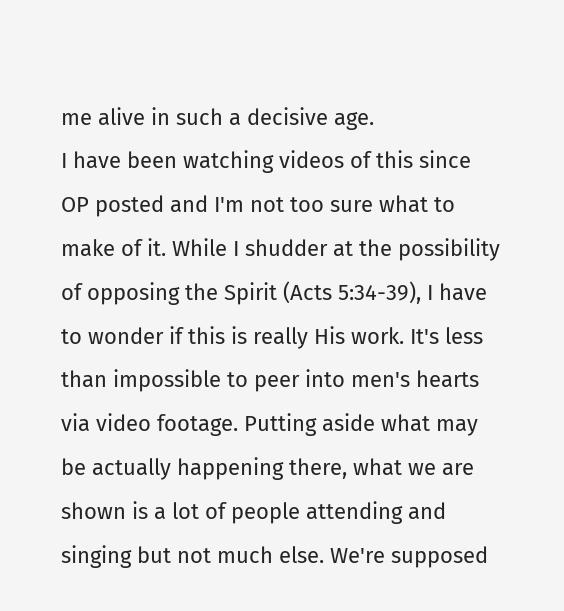me alive in such a decisive age.
I have been watching videos of this since OP posted and I'm not too sure what to make of it. While I shudder at the possibility of opposing the Spirit (Acts 5:34-39), I have to wonder if this is really His work. It's less than impossible to peer into men's hearts via video footage. Putting aside what may be actually happening there, what we are shown is a lot of people attending and singing but not much else. We're supposed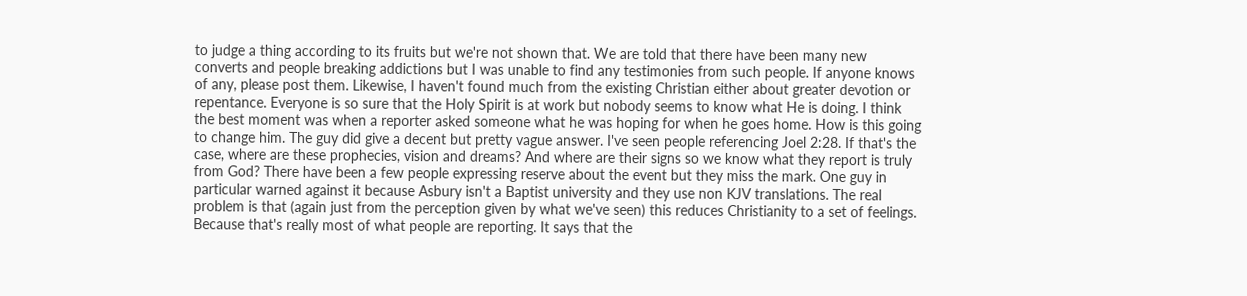to judge a thing according to its fruits but we're not shown that. We are told that there have been many new converts and people breaking addictions but I was unable to find any testimonies from such people. If anyone knows of any, please post them. Likewise, I haven't found much from the existing Christian either about greater devotion or repentance. Everyone is so sure that the Holy Spirit is at work but nobody seems to know what He is doing. I think the best moment was when a reporter asked someone what he was hoping for when he goes home. How is this going to change him. The guy did give a decent but pretty vague answer. I've seen people referencing Joel 2:28. If that's the case, where are these prophecies, vision and dreams? And where are their signs so we know what they report is truly from God? There have been a few people expressing reserve about the event but they miss the mark. One guy in particular warned against it because Asbury isn't a Baptist university and they use non KJV translations. The real problem is that (again just from the perception given by what we've seen) this reduces Christianity to a set of feelings. Because that's really most of what people are reporting. It says that the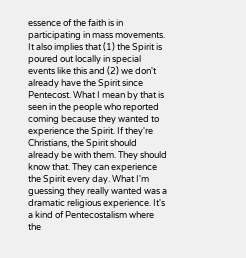essence of the faith is in participating in mass movements. It also implies that (1) the Spirit is poured out locally in special events like this and (2) we don't already have the Spirit since Pentecost. What I mean by that is seen in the people who reported coming because they wanted to experience the Spirit. If they're Christians, the Spirit should already be with them. They should know that. They can experience the Spirit every day. What I'm guessing they really wanted was a dramatic religious experience. It's a kind of Pentecostalism where the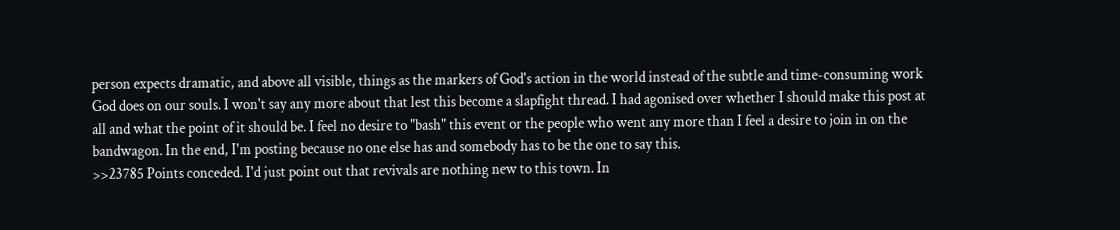person expects dramatic, and above all visible, things as the markers of God's action in the world instead of the subtle and time-consuming work God does on our souls. I won't say any more about that lest this become a slapfight thread. I had agonised over whether I should make this post at all and what the point of it should be. I feel no desire to "bash" this event or the people who went any more than I feel a desire to join in on the bandwagon. In the end, I'm posting because no one else has and somebody has to be the one to say this.
>>23785 Points conceded. I'd just point out that revivals are nothing new to this town. In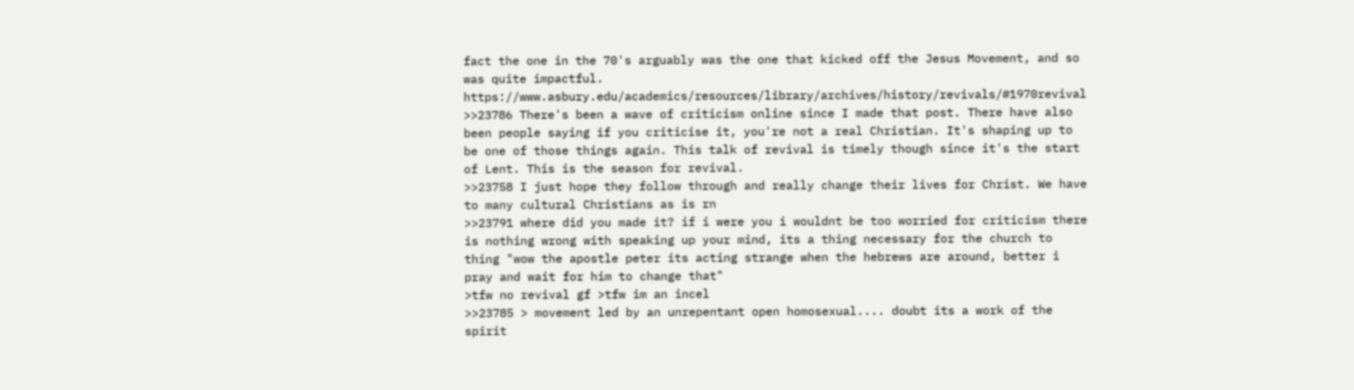fact the one in the 70's arguably was the one that kicked off the Jesus Movement, and so was quite impactful. https://www.asbury.edu/academics/resources/library/archives/history/revivals/#1970revival
>>23786 There's been a wave of criticism online since I made that post. There have also been people saying if you criticise it, you're not a real Christian. It's shaping up to be one of those things again. This talk of revival is timely though since it's the start of Lent. This is the season for revival.
>>23758 I just hope they follow through and really change their lives for Christ. We have to many cultural Christians as is rn
>>23791 where did you made it? if i were you i wouldnt be too worried for criticism there is nothing wrong with speaking up your mind, its a thing necessary for the church to thing "wow the apostle peter its acting strange when the hebrews are around, better i pray and wait for him to change that"
>tfw no revival gf >tfw im an incel
>>23785 > movement led by an unrepentant open homosexual.... doubt its a work of the spirit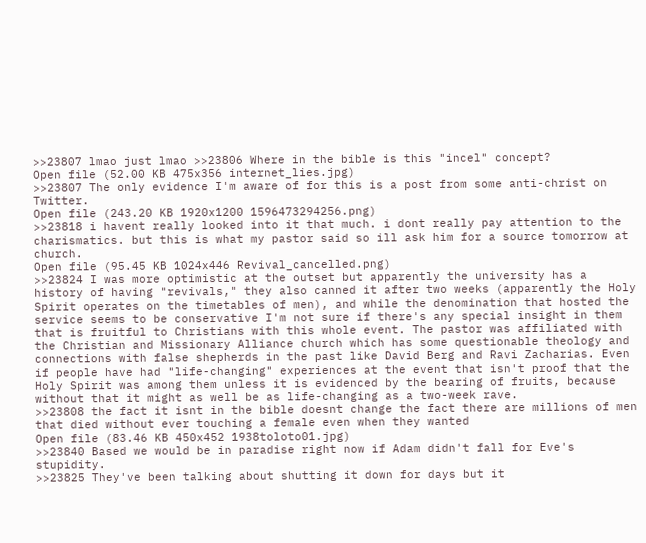>>23807 lmao just lmao >>23806 Where in the bible is this "incel" concept?
Open file (52.00 KB 475x356 internet_lies.jpg)
>>23807 The only evidence I'm aware of for this is a post from some anti-christ on Twitter.
Open file (243.20 KB 1920x1200 1596473294256.png)
>>23818 i havent really looked into it that much. i dont really pay attention to the charismatics. but this is what my pastor said so ill ask him for a source tomorrow at church.
Open file (95.45 KB 1024x446 Revival_cancelled.png)
>>23824 I was more optimistic at the outset but apparently the university has a history of having "revivals," they also canned it after two weeks (apparently the Holy Spirit operates on the timetables of men), and while the denomination that hosted the service seems to be conservative I'm not sure if there's any special insight in them that is fruitful to Christians with this whole event. The pastor was affiliated with the Christian and Missionary Alliance church which has some questionable theology and connections with false shepherds in the past like David Berg and Ravi Zacharias. Even if people have had "life-changing" experiences at the event that isn't proof that the Holy Spirit was among them unless it is evidenced by the bearing of fruits, because without that it might as well be as life-changing as a two-week rave.
>>23808 the fact it isnt in the bible doesnt change the fact there are millions of men that died without ever touching a female even when they wanted
Open file (83.46 KB 450x452 1938toloto01.jpg)
>>23840 Based we would be in paradise right now if Adam didn't fall for Eve's stupidity.
>>23825 They've been talking about shutting it down for days but it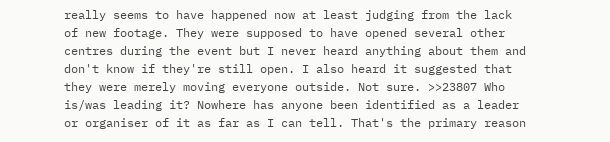really seems to have happened now at least judging from the lack of new footage. They were supposed to have opened several other centres during the event but I never heard anything about them and don't know if they're still open. I also heard it suggested that they were merely moving everyone outside. Not sure. >>23807 Who is/was leading it? Nowhere has anyone been identified as a leader or organiser of it as far as I can tell. That's the primary reason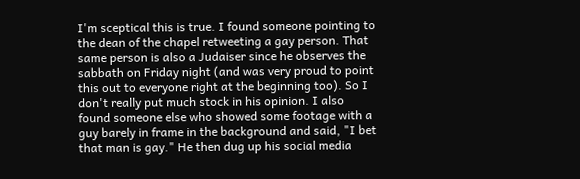I'm sceptical this is true. I found someone pointing to the dean of the chapel retweeting a gay person. That same person is also a Judaiser since he observes the sabbath on Friday night (and was very proud to point this out to everyone right at the beginning too). So I don't really put much stock in his opinion. I also found someone else who showed some footage with a guy barely in frame in the background and said, "I bet that man is gay." He then dug up his social media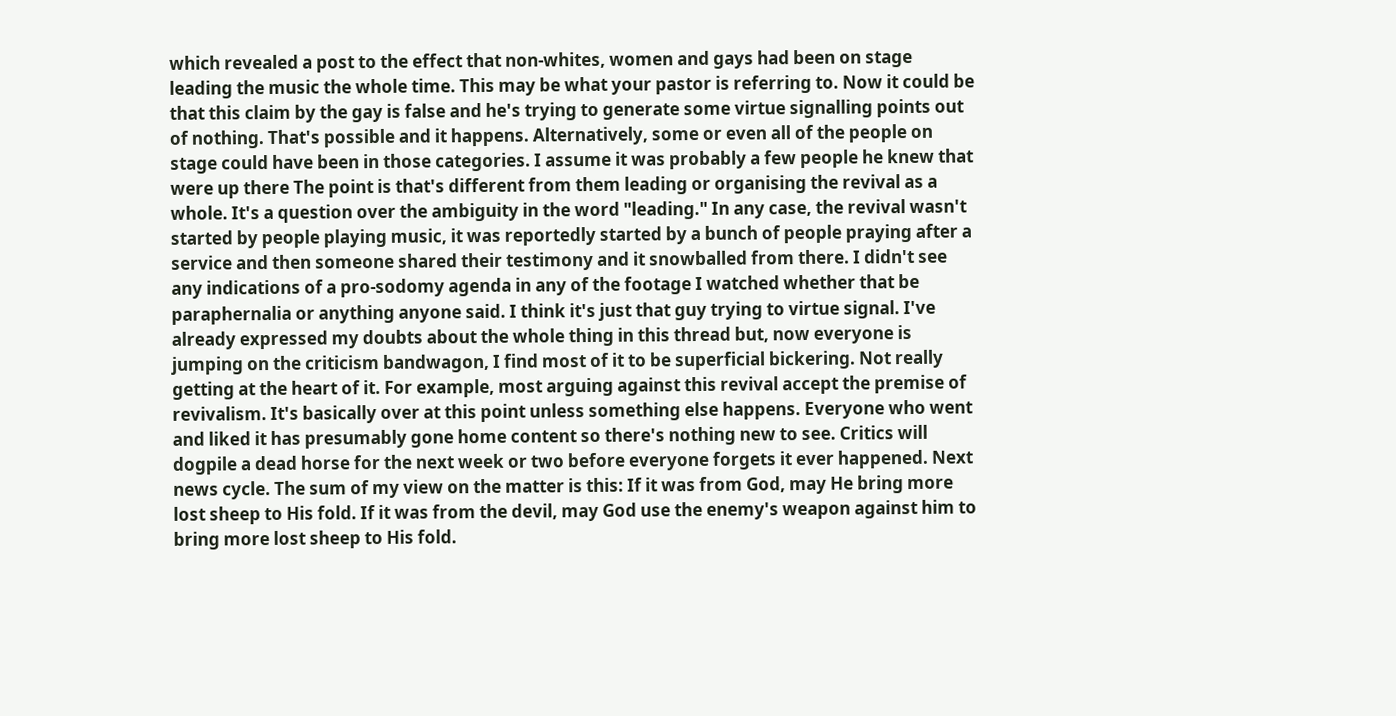which revealed a post to the effect that non-whites, women and gays had been on stage leading the music the whole time. This may be what your pastor is referring to. Now it could be that this claim by the gay is false and he's trying to generate some virtue signalling points out of nothing. That's possible and it happens. Alternatively, some or even all of the people on stage could have been in those categories. I assume it was probably a few people he knew that were up there The point is that's different from them leading or organising the revival as a whole. It's a question over the ambiguity in the word "leading." In any case, the revival wasn't started by people playing music, it was reportedly started by a bunch of people praying after a service and then someone shared their testimony and it snowballed from there. I didn't see any indications of a pro-sodomy agenda in any of the footage I watched whether that be paraphernalia or anything anyone said. I think it's just that guy trying to virtue signal. I've already expressed my doubts about the whole thing in this thread but, now everyone is jumping on the criticism bandwagon, I find most of it to be superficial bickering. Not really getting at the heart of it. For example, most arguing against this revival accept the premise of revivalism. It's basically over at this point unless something else happens. Everyone who went and liked it has presumably gone home content so there's nothing new to see. Critics will dogpile a dead horse for the next week or two before everyone forgets it ever happened. Next news cycle. The sum of my view on the matter is this: If it was from God, may He bring more lost sheep to His fold. If it was from the devil, may God use the enemy's weapon against him to bring more lost sheep to His fold.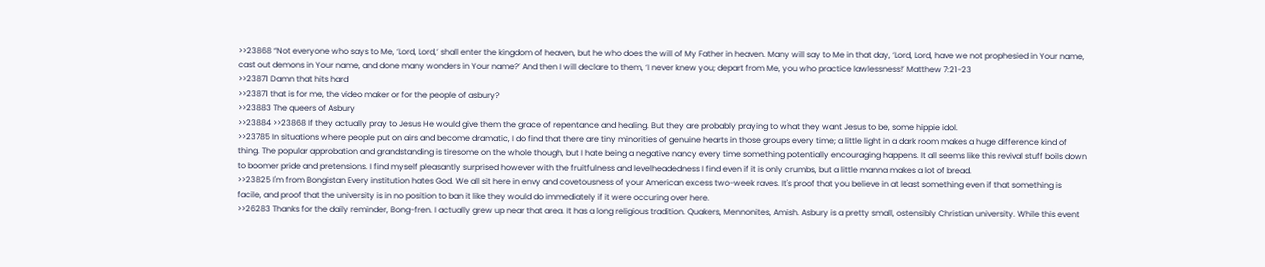>>23868 “Not everyone who says to Me, ‘Lord, Lord,’ shall enter the kingdom of heaven, but he who does the will of My Father in heaven. Many will say to Me in that day, ‘Lord, Lord, have we not prophesied in Your name, cast out demons in Your name, and done many wonders in Your name?’ And then I will declare to them, ‘I never knew you; depart from Me, you who practice lawlessness!’ Matthew 7:21-23
>>23871 Damn that hits hard
>>23871 that is for me, the video maker or for the people of asbury?
>>23883 The queers of Asbury
>>23884 >>23868 If they actually pray to Jesus He would give them the grace of repentance and healing. But they are probably praying to what they want Jesus to be, some hippie idol.
>>23785 In situations where people put on airs and become dramatic, I do find that there are tiny minorities of genuine hearts in those groups every time; a little light in a dark room makes a huge difference kind of thing. The popular approbation and grandstanding is tiresome on the whole though, but I hate being a negative nancy every time something potentially encouraging happens. It all seems like this revival stuff boils down to boomer pride and pretensions. I find myself pleasantly surprised however with the fruitfulness and levelheadedness I find even if it is only crumbs, but a little manna makes a lot of bread.
>>23825 I'm from Bongistan Every institution hates God. We all sit here in envy and covetousness of your American excess two-week raves. It's proof that you believe in at least something even if that something is facile, and proof that the university is in no position to ban it like they would do immediately if it were occuring over here.
>>26283 Thanks for the daily reminder, Bong-fren. I actually grew up near that area. It has a long religious tradition. Quakers, Mennonites, Amish. Asbury is a pretty small, ostensibly Christian university. While this event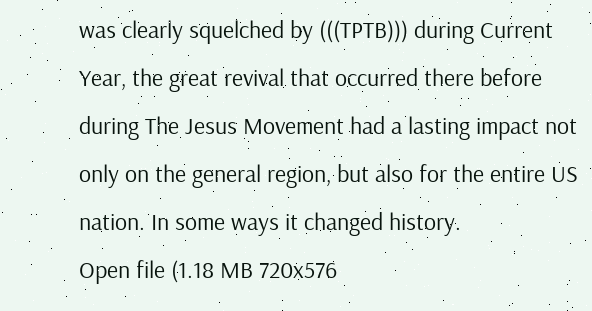was clearly squelched by (((TPTB))) during Current Year, the great revival that occurred there before during The Jesus Movement had a lasting impact not only on the general region, but also for the entire US nation. In some ways it changed history.
Open file (1.18 MB 720x576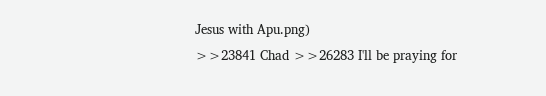Jesus with Apu.png)
>>23841 Chad >>26283 I'll be praying for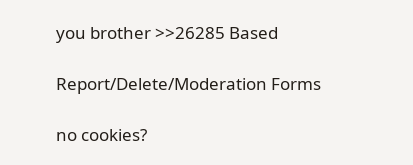you brother >>26285 Based

Report/Delete/Moderation Forms

no cookies?